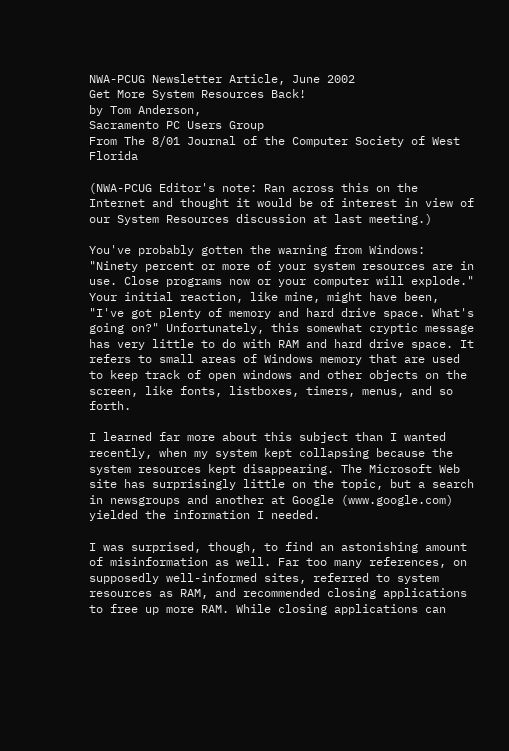NWA-PCUG Newsletter Article, June 2002
Get More System Resources Back!
by Tom Anderson,
Sacramento PC Users Group
From The 8/01 Journal of the Computer Society of West Florida

(NWA-PCUG Editor's note: Ran across this on the Internet and thought it would be of interest in view of our System Resources discussion at last meeting.)

You've probably gotten the warning from Windows: "Ninety percent or more of your system resources are in use. Close programs now or your computer will explode." Your initial reaction, like mine, might have been, "I've got plenty of memory and hard drive space. What's going on?" Unfortunately, this somewhat cryptic message has very little to do with RAM and hard drive space. It refers to small areas of Windows memory that are used to keep track of open windows and other objects on the screen, like fonts, listboxes, timers, menus, and so forth.

I learned far more about this subject than I wanted recently, when my system kept collapsing because the system resources kept disappearing. The Microsoft Web site has surprisingly little on the topic, but a search in newsgroups and another at Google (www.google.com) yielded the information I needed.

I was surprised, though, to find an astonishing amount of misinformation as well. Far too many references, on supposedly well-informed sites, referred to system resources as RAM, and recommended closing applications to free up more RAM. While closing applications can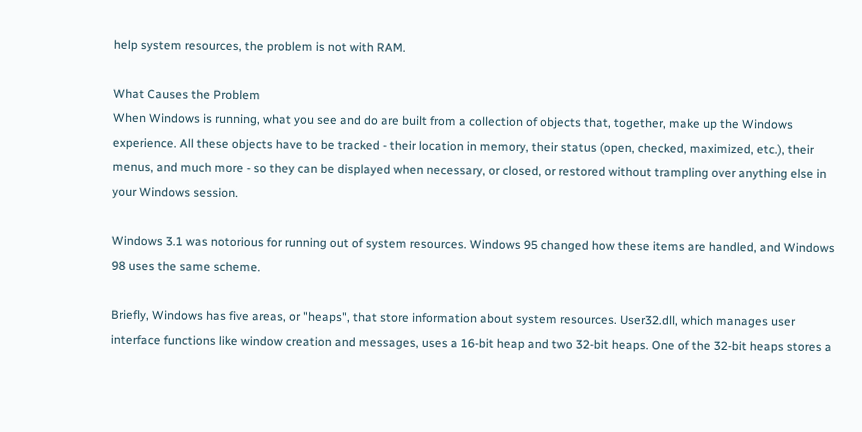help system resources, the problem is not with RAM.

What Causes the Problem
When Windows is running, what you see and do are built from a collection of objects that, together, make up the Windows experience. All these objects have to be tracked - their location in memory, their status (open, checked, maximized, etc.), their menus, and much more - so they can be displayed when necessary, or closed, or restored without trampling over anything else in your Windows session.

Windows 3.1 was notorious for running out of system resources. Windows 95 changed how these items are handled, and Windows 98 uses the same scheme.

Briefly, Windows has five areas, or "heaps", that store information about system resources. User32.dll, which manages user interface functions like window creation and messages, uses a 16-bit heap and two 32-bit heaps. One of the 32-bit heaps stores a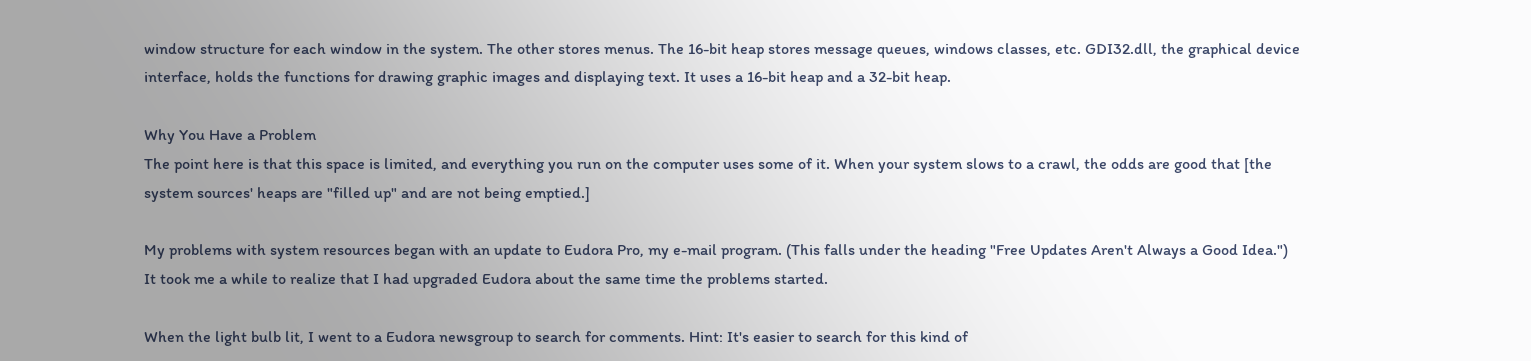window structure for each window in the system. The other stores menus. The 16-bit heap stores message queues, windows classes, etc. GDI32.dll, the graphical device interface, holds the functions for drawing graphic images and displaying text. It uses a 16-bit heap and a 32-bit heap.

Why You Have a Problem
The point here is that this space is limited, and everything you run on the computer uses some of it. When your system slows to a crawl, the odds are good that [the system sources' heaps are "filled up" and are not being emptied.]

My problems with system resources began with an update to Eudora Pro, my e-mail program. (This falls under the heading "Free Updates Aren't Always a Good Idea.") It took me a while to realize that I had upgraded Eudora about the same time the problems started.

When the light bulb lit, I went to a Eudora newsgroup to search for comments. Hint: It's easier to search for this kind of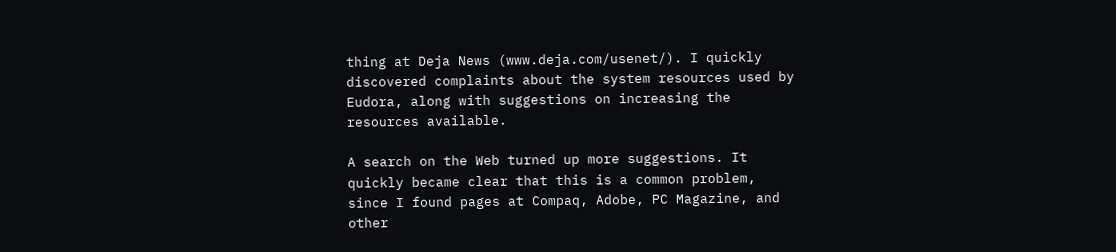thing at Deja News (www.deja.com/usenet/). I quickly discovered complaints about the system resources used by Eudora, along with suggestions on increasing the resources available.

A search on the Web turned up more suggestions. It quickly became clear that this is a common problem, since I found pages at Compaq, Adobe, PC Magazine, and other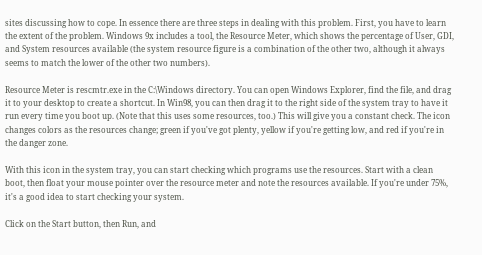sites discussing how to cope. In essence there are three steps in dealing with this problem. First, you have to learn the extent of the problem. Windows 9x includes a tool, the Resource Meter, which shows the percentage of User, GDI, and System resources available (the system resource figure is a combination of the other two, although it always seems to match the lower of the other two numbers).

Resource Meter is rescmtr.exe in the C:\Windows directory. You can open Windows Explorer, find the file, and drag it to your desktop to create a shortcut. In Win98, you can then drag it to the right side of the system tray to have it run every time you boot up. (Note that this uses some resources, too.) This will give you a constant check. The icon changes colors as the resources change; green if you've got plenty, yellow if you're getting low, and red if you're in the danger zone.

With this icon in the system tray, you can start checking which programs use the resources. Start with a clean boot, then float your mouse pointer over the resource meter and note the resources available. If you're under 75%, it's a good idea to start checking your system.

Click on the Start button, then Run, and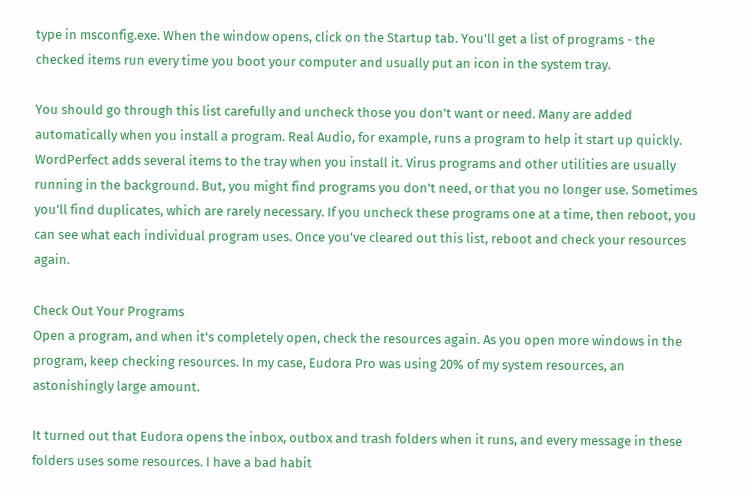type in msconfig.exe. When the window opens, click on the Startup tab. You'll get a list of programs - the checked items run every time you boot your computer and usually put an icon in the system tray.

You should go through this list carefully and uncheck those you don't want or need. Many are added automatically when you install a program. Real Audio, for example, runs a program to help it start up quickly. WordPerfect adds several items to the tray when you install it. Virus programs and other utilities are usually running in the background. But, you might find programs you don't need, or that you no longer use. Sometimes you'll find duplicates, which are rarely necessary. If you uncheck these programs one at a time, then reboot, you can see what each individual program uses. Once you've cleared out this list, reboot and check your resources again.

Check Out Your Programs
Open a program, and when it's completely open, check the resources again. As you open more windows in the program, keep checking resources. In my case, Eudora Pro was using 20% of my system resources, an astonishingly large amount.

It turned out that Eudora opens the inbox, outbox and trash folders when it runs, and every message in these folders uses some resources. I have a bad habit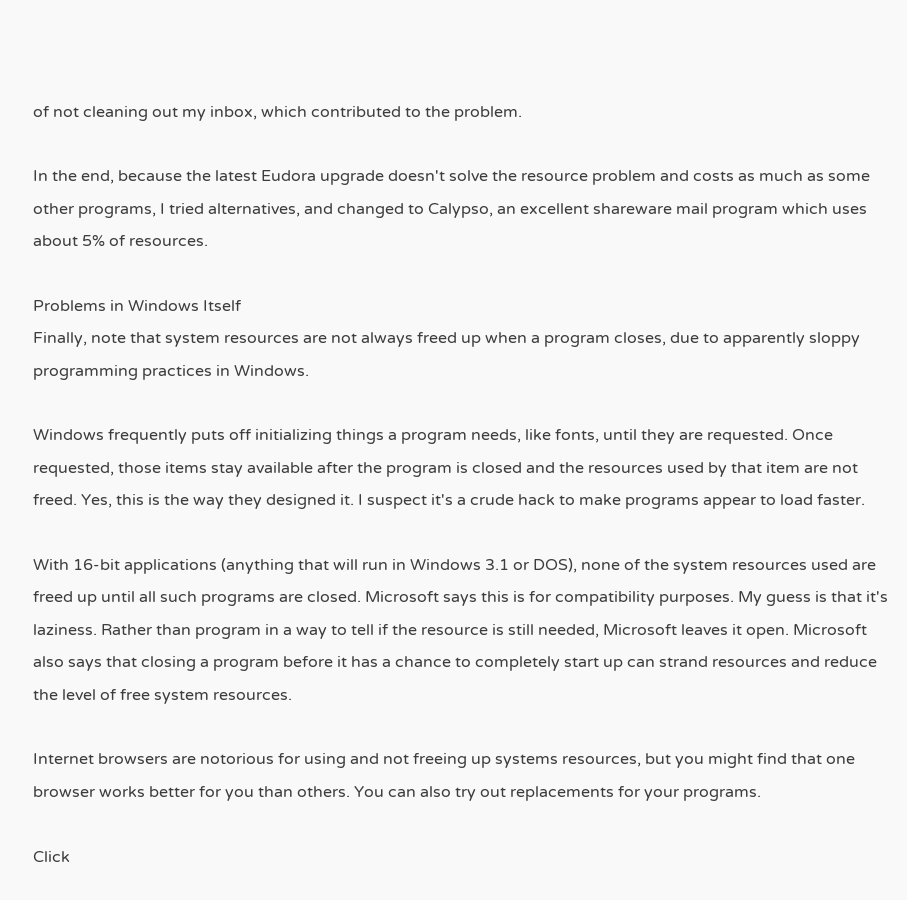of not cleaning out my inbox, which contributed to the problem.

In the end, because the latest Eudora upgrade doesn't solve the resource problem and costs as much as some other programs, I tried alternatives, and changed to Calypso, an excellent shareware mail program which uses about 5% of resources.

Problems in Windows Itself
Finally, note that system resources are not always freed up when a program closes, due to apparently sloppy programming practices in Windows.

Windows frequently puts off initializing things a program needs, like fonts, until they are requested. Once requested, those items stay available after the program is closed and the resources used by that item are not freed. Yes, this is the way they designed it. I suspect it's a crude hack to make programs appear to load faster.

With 16-bit applications (anything that will run in Windows 3.1 or DOS), none of the system resources used are freed up until all such programs are closed. Microsoft says this is for compatibility purposes. My guess is that it's laziness. Rather than program in a way to tell if the resource is still needed, Microsoft leaves it open. Microsoft also says that closing a program before it has a chance to completely start up can strand resources and reduce the level of free system resources.

Internet browsers are notorious for using and not freeing up systems resources, but you might find that one browser works better for you than others. You can also try out replacements for your programs.

Click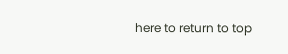here to return to top